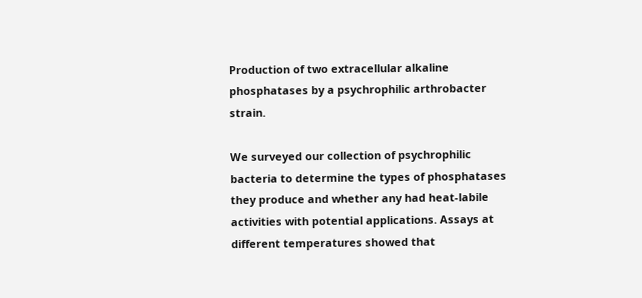Production of two extracellular alkaline phosphatases by a psychrophilic arthrobacter strain.

We surveyed our collection of psychrophilic bacteria to determine the types of phosphatases they produce and whether any had heat-labile activities with potential applications. Assays at different temperatures showed that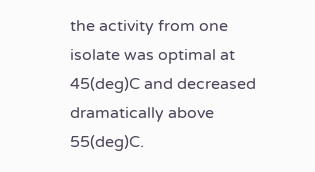the activity from one isolate was optimal at 45(deg)C and decreased dramatically above 55(deg)C.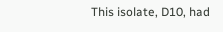This isolate, D10, had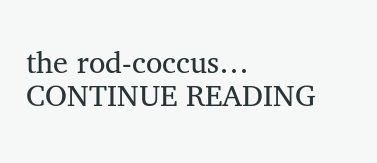the rod-coccus… CONTINUE READING